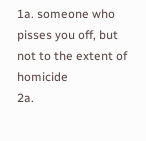1a. someone who pisses you off, but not to the extent of homicide
2a.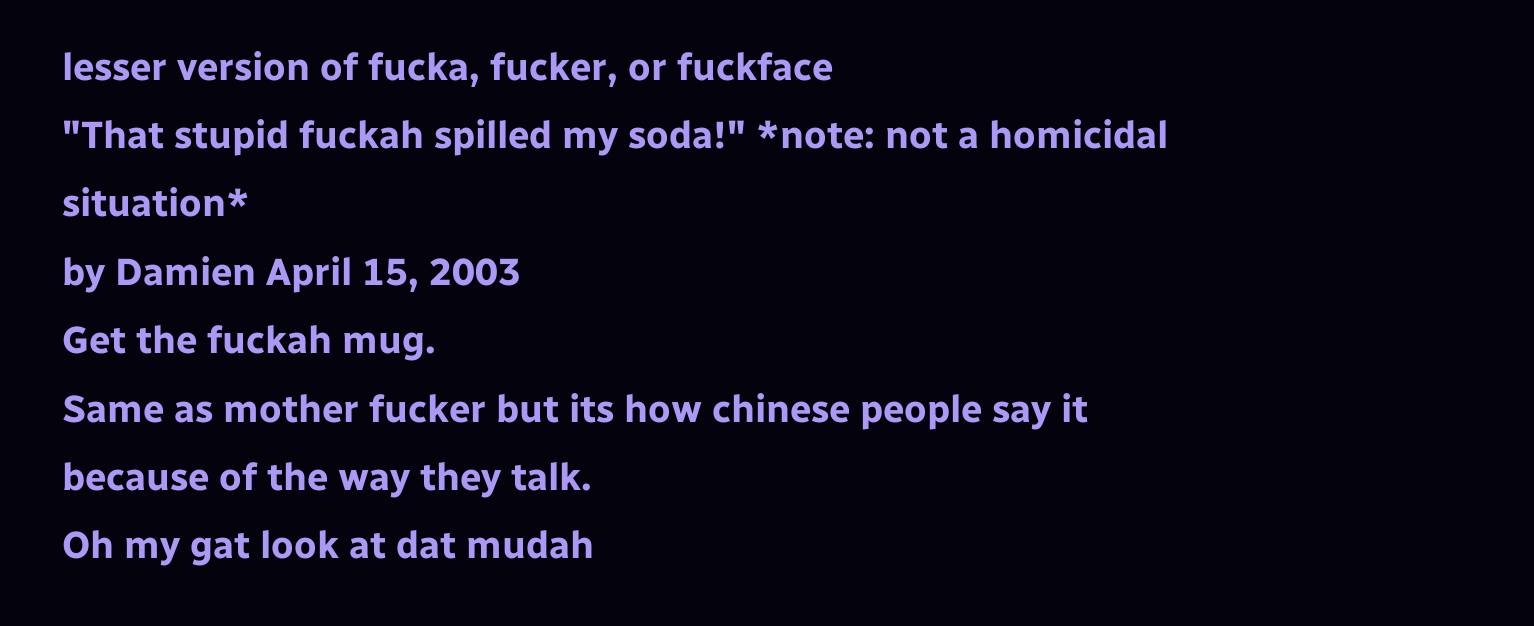lesser version of fucka, fucker, or fuckface
"That stupid fuckah spilled my soda!" *note: not a homicidal situation*
by Damien April 15, 2003
Get the fuckah mug.
Same as mother fucker but its how chinese people say it because of the way they talk.
Oh my gat look at dat mudah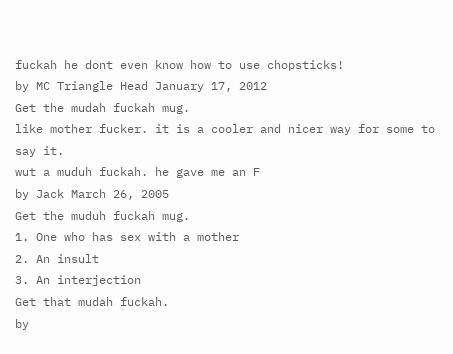fuckah he dont even know how to use chopsticks!
by MC Triangle Head January 17, 2012
Get the mudah fuckah mug.
like mother fucker. it is a cooler and nicer way for some to say it.
wut a muduh fuckah. he gave me an F
by Jack March 26, 2005
Get the muduh fuckah mug.
1. One who has sex with a mother
2. An insult
3. An interjection
Get that mudah fuckah.
by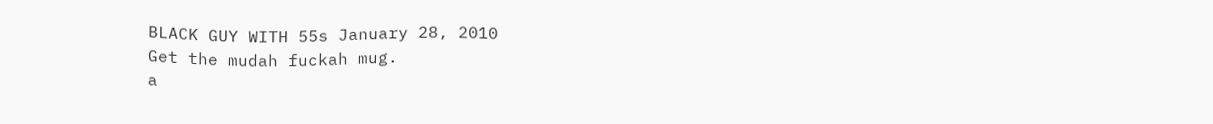BLACK GUY WITH 55s January 28, 2010
Get the mudah fuckah mug.
a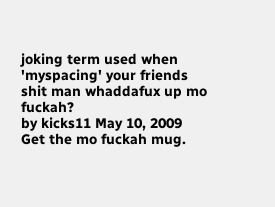joking term used when 'myspacing' your friends
shit man whaddafux up mo fuckah?
by kicks11 May 10, 2009
Get the mo fuckah mug.